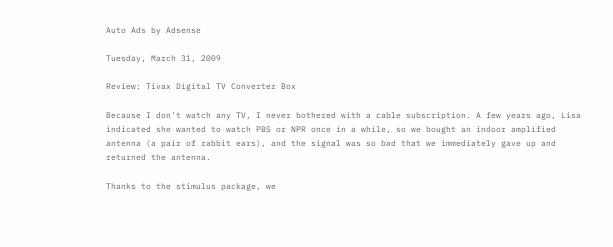Auto Ads by Adsense

Tuesday, March 31, 2009

Review: Tivax Digital TV Converter Box

Because I don't watch any TV, I never bothered with a cable subscription. A few years ago, Lisa indicated she wanted to watch PBS or NPR once in a while, so we bought an indoor amplified antenna (a pair of rabbit ears), and the signal was so bad that we immediately gave up and returned the antenna.

Thanks to the stimulus package, we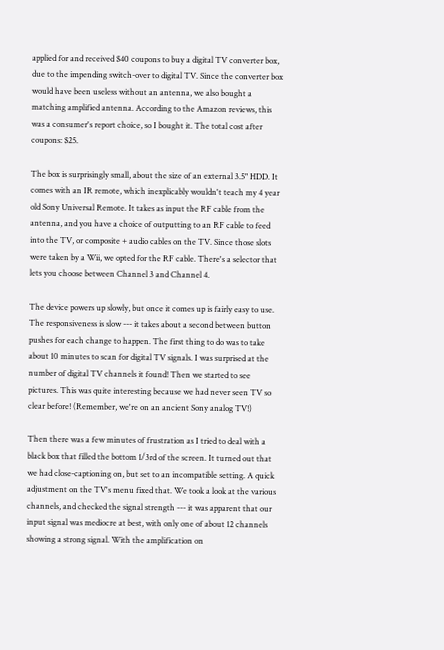applied for and received $40 coupons to buy a digital TV converter box, due to the impending switch-over to digital TV. Since the converter box would have been useless without an antenna, we also bought a matching amplified antenna. According to the Amazon reviews, this was a consumer's report choice, so I bought it. The total cost after coupons: $25.

The box is surprisingly small, about the size of an external 3.5" HDD. It comes with an IR remote, which inexplicably wouldn't teach my 4 year old Sony Universal Remote. It takes as input the RF cable from the antenna, and you have a choice of outputting to an RF cable to feed into the TV, or composite + audio cables on the TV. Since those slots were taken by a Wii, we opted for the RF cable. There's a selector that lets you choose between Channel 3 and Channel 4.

The device powers up slowly, but once it comes up is fairly easy to use. The responsiveness is slow --- it takes about a second between button pushes for each change to happen. The first thing to do was to take about 10 minutes to scan for digital TV signals. I was surprised at the number of digital TV channels it found! Then we started to see pictures. This was quite interesting because we had never seen TV so clear before! (Remember, we're on an ancient Sony analog TV!)

Then there was a few minutes of frustration as I tried to deal with a black box that filled the bottom 1/3rd of the screen. It turned out that we had close-captioning on, but set to an incompatible setting. A quick adjustment on the TV's menu fixed that. We took a look at the various channels, and checked the signal strength --- it was apparent that our input signal was mediocre at best, with only one of about 12 channels showing a strong signal. With the amplification on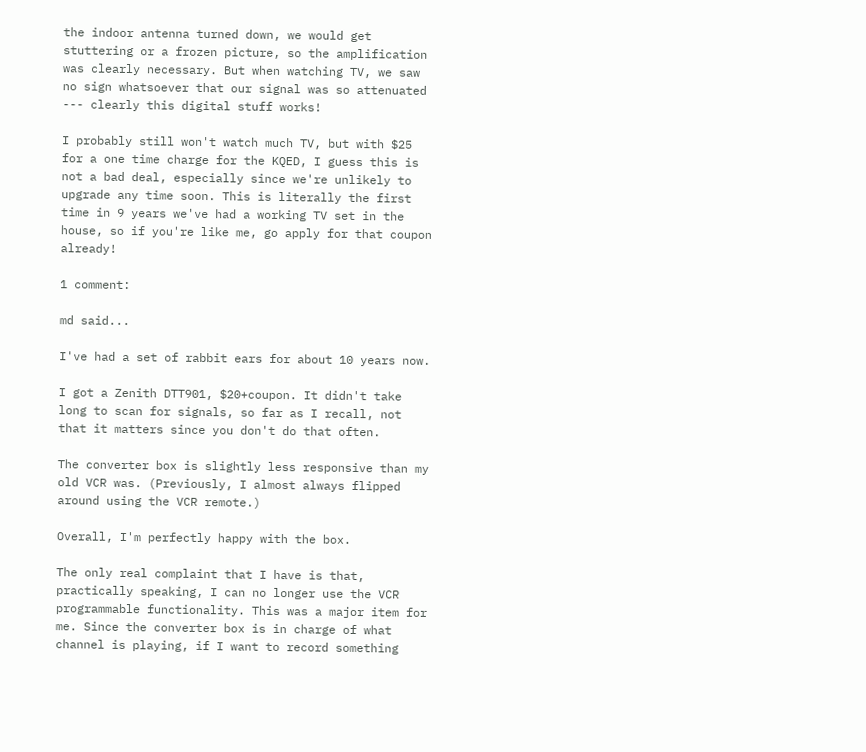the indoor antenna turned down, we would get stuttering or a frozen picture, so the amplification was clearly necessary. But when watching TV, we saw no sign whatsoever that our signal was so attenuated --- clearly this digital stuff works!

I probably still won't watch much TV, but with $25 for a one time charge for the KQED, I guess this is not a bad deal, especially since we're unlikely to upgrade any time soon. This is literally the first time in 9 years we've had a working TV set in the house, so if you're like me, go apply for that coupon already!

1 comment:

md said...

I've had a set of rabbit ears for about 10 years now.

I got a Zenith DTT901, $20+coupon. It didn't take long to scan for signals, so far as I recall, not that it matters since you don't do that often.

The converter box is slightly less responsive than my old VCR was. (Previously, I almost always flipped around using the VCR remote.)

Overall, I'm perfectly happy with the box.

The only real complaint that I have is that, practically speaking, I can no longer use the VCR programmable functionality. This was a major item for me. Since the converter box is in charge of what channel is playing, if I want to record something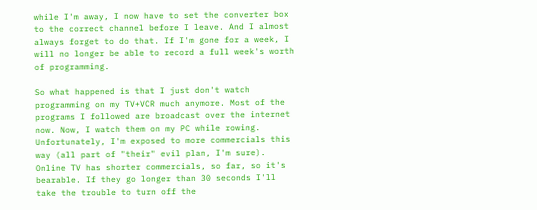while I'm away, I now have to set the converter box to the correct channel before I leave. And I almost always forget to do that. If I'm gone for a week, I will no longer be able to record a full week's worth of programming.

So what happened is that I just don't watch programming on my TV+VCR much anymore. Most of the programs I followed are broadcast over the internet now. Now, I watch them on my PC while rowing. Unfortunately, I'm exposed to more commercials this way (all part of "their" evil plan, I'm sure). Online TV has shorter commercials, so far, so it's bearable. If they go longer than 30 seconds I'll take the trouble to turn off the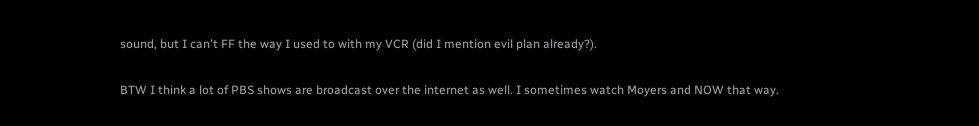sound, but I can't FF the way I used to with my VCR (did I mention evil plan already?).

BTW I think a lot of PBS shows are broadcast over the internet as well. I sometimes watch Moyers and NOW that way.